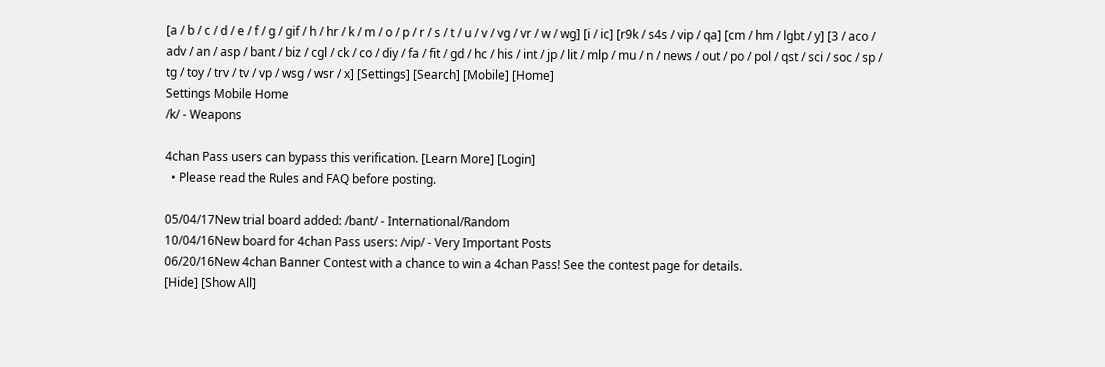[a / b / c / d / e / f / g / gif / h / hr / k / m / o / p / r / s / t / u / v / vg / vr / w / wg] [i / ic] [r9k / s4s / vip / qa] [cm / hm / lgbt / y] [3 / aco / adv / an / asp / bant / biz / cgl / ck / co / diy / fa / fit / gd / hc / his / int / jp / lit / mlp / mu / n / news / out / po / pol / qst / sci / soc / sp / tg / toy / trv / tv / vp / wsg / wsr / x] [Settings] [Search] [Mobile] [Home]
Settings Mobile Home
/k/ - Weapons

4chan Pass users can bypass this verification. [Learn More] [Login]
  • Please read the Rules and FAQ before posting.

05/04/17New trial board added: /bant/ - International/Random
10/04/16New board for 4chan Pass users: /vip/ - Very Important Posts
06/20/16New 4chan Banner Contest with a chance to win a 4chan Pass! See the contest page for details.
[Hide] [Show All]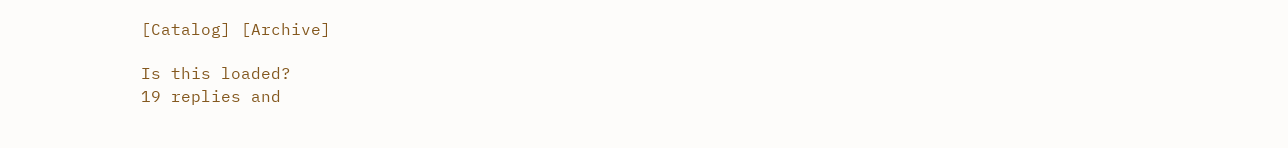[Catalog] [Archive]

Is this loaded?
19 replies and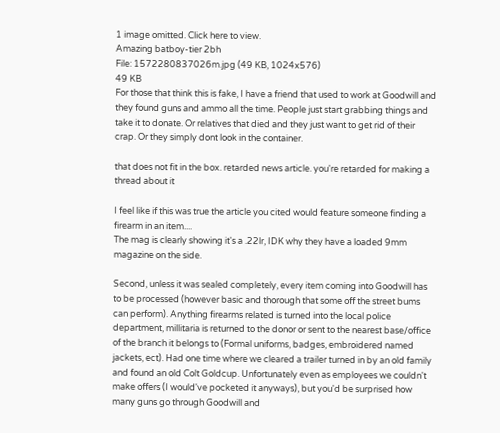1 image omitted. Click here to view.
Amazing batboy-tier 2bh
File: 1572280837026m.jpg (49 KB, 1024x576)
49 KB
For those that think this is fake, I have a friend that used to work at Goodwill and they found guns and ammo all the time. People just start grabbing things and take it to donate. Or relatives that died and they just want to get rid of their crap. Or they simply dont look in the container.

that does not fit in the box. retarded news article. you're retarded for making a thread about it

I feel like if this was true the article you cited would feature someone finding a firearm in an item....
The mag is clearly showing it's a .22lr, IDK why they have a loaded 9mm magazine on the side.

Second, unless it was sealed completely, every item coming into Goodwill has to be processed (however basic and thorough that some off the street bums can perform). Anything firearms related is turned into the local police department, millitaria is returned to the donor or sent to the nearest base/office of the branch it belongs to (Formal uniforms, badges, embroidered named jackets, ect). Had one time where we cleared a trailer turned in by an old family and found an old Colt Goldcup. Unfortunately even as employees we couldn't make offers (I would've pocketed it anyways), but you'd be surprised how many guns go through Goodwill and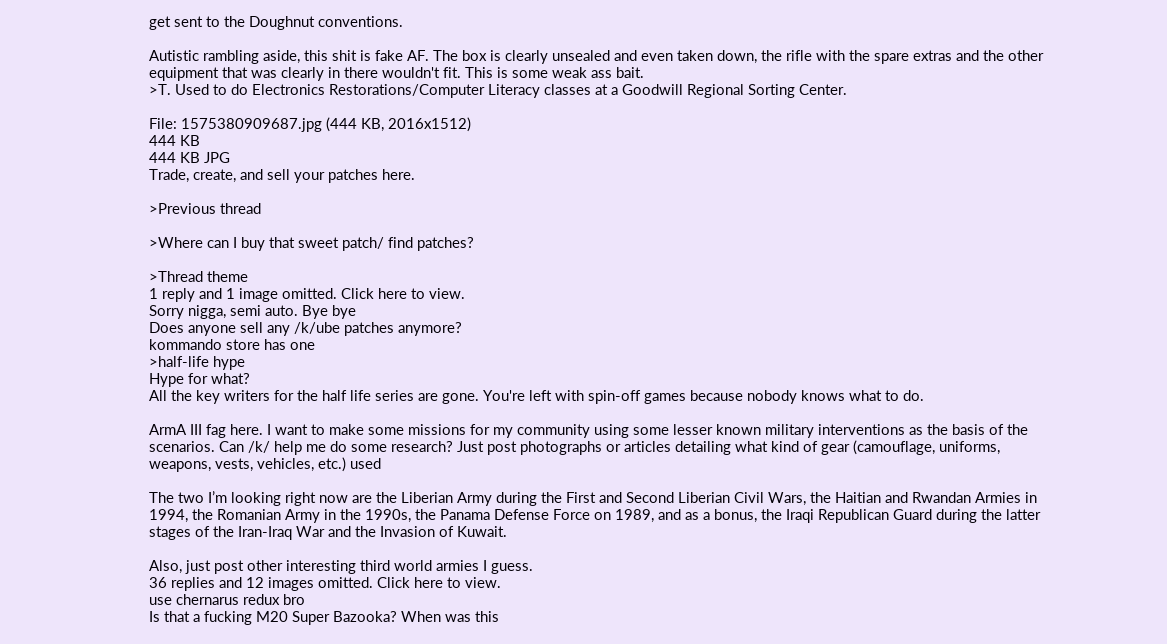get sent to the Doughnut conventions.

Autistic rambling aside, this shit is fake AF. The box is clearly unsealed and even taken down, the rifle with the spare extras and the other equipment that was clearly in there wouldn't fit. This is some weak ass bait.
>T. Used to do Electronics Restorations/Computer Literacy classes at a Goodwill Regional Sorting Center.

File: 1575380909687.jpg (444 KB, 2016x1512)
444 KB
444 KB JPG
Trade, create, and sell your patches here.

>Previous thread

>Where can I buy that sweet patch/ find patches?

>Thread theme
1 reply and 1 image omitted. Click here to view.
Sorry nigga, semi auto. Bye bye
Does anyone sell any /k/ube patches anymore?
kommando store has one
>half-life hype
Hype for what?
All the key writers for the half life series are gone. You're left with spin-off games because nobody knows what to do.

ArmA III fag here. I want to make some missions for my community using some lesser known military interventions as the basis of the scenarios. Can /k/ help me do some research? Just post photographs or articles detailing what kind of gear (camouflage, uniforms, weapons, vests, vehicles, etc.) used

The two I’m looking right now are the Liberian Army during the First and Second Liberian Civil Wars, the Haitian and Rwandan Armies in 1994, the Romanian Army in the 1990s, the Panama Defense Force on 1989, and as a bonus, the Iraqi Republican Guard during the latter stages of the Iran-Iraq War and the Invasion of Kuwait.

Also, just post other interesting third world armies I guess.
36 replies and 12 images omitted. Click here to view.
use chernarus redux bro
Is that a fucking M20 Super Bazooka? When was this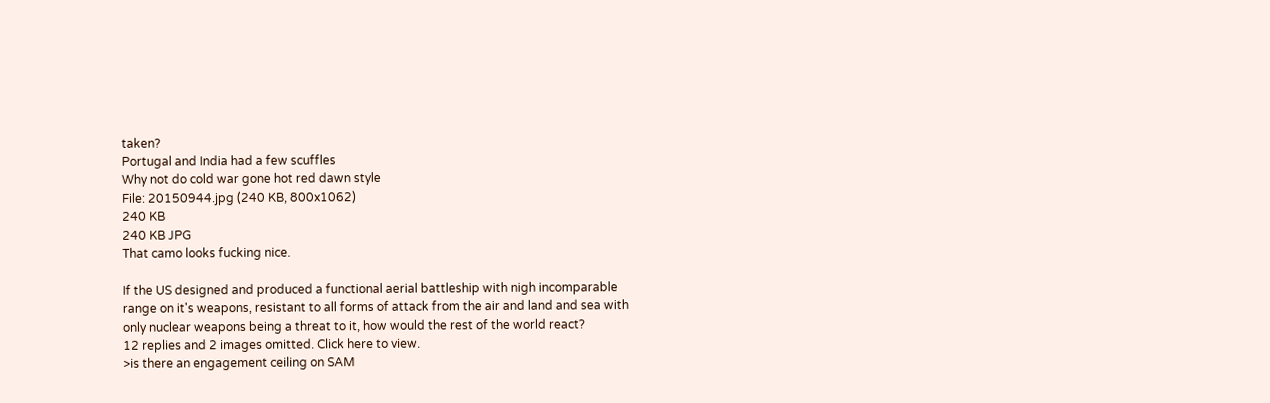taken?
Portugal and India had a few scuffles
Why not do cold war gone hot red dawn style
File: 20150944.jpg (240 KB, 800x1062)
240 KB
240 KB JPG
That camo looks fucking nice.

If the US designed and produced a functional aerial battleship with nigh incomparable range on it's weapons, resistant to all forms of attack from the air and land and sea with only nuclear weapons being a threat to it, how would the rest of the world react?
12 replies and 2 images omitted. Click here to view.
>is there an engagement ceiling on SAM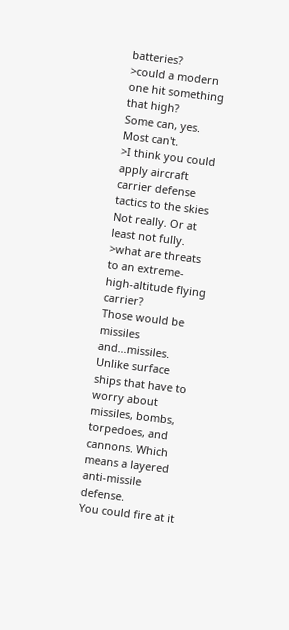batteries?
>could a modern one hit something that high?
Some can, yes. Most can't.
>I think you could apply aircraft carrier defense tactics to the skies
Not really. Or at least not fully.
>what are threats to an extreme-high-altitude flying carrier?
Those would be missiles and...missiles. Unlike surface ships that have to worry about missiles, bombs, torpedoes, and cannons. Which means a layered anti-missile defense.
You could fire at it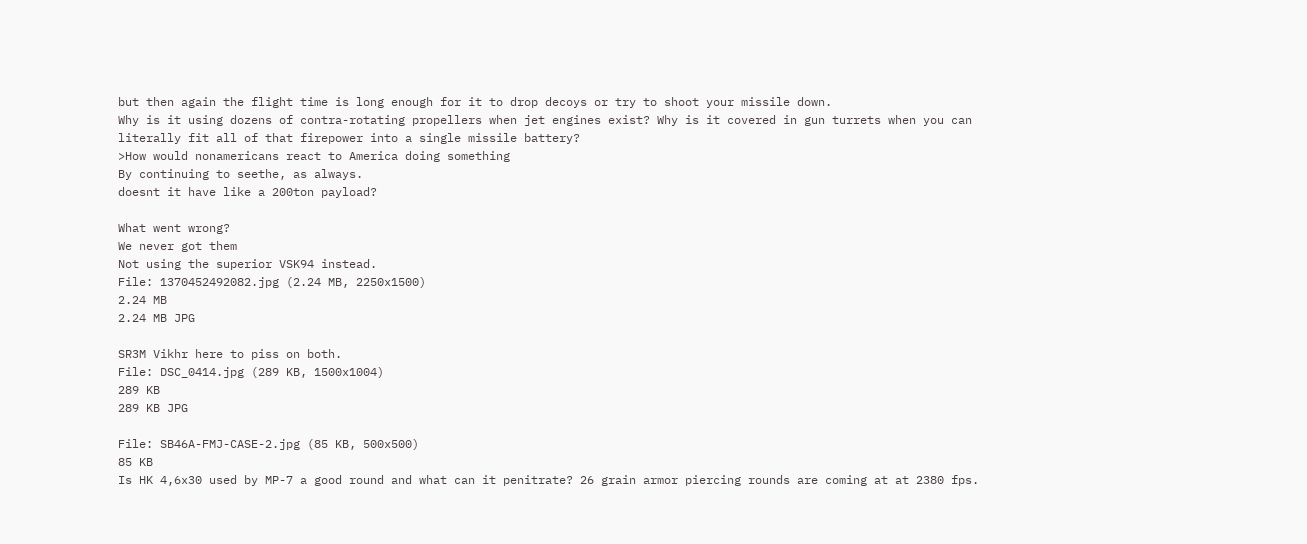but then again the flight time is long enough for it to drop decoys or try to shoot your missile down.
Why is it using dozens of contra-rotating propellers when jet engines exist? Why is it covered in gun turrets when you can literally fit all of that firepower into a single missile battery?
>How would nonamericans react to America doing something
By continuing to seethe, as always.
doesnt it have like a 200ton payload?

What went wrong?
We never got them
Not using the superior VSK94 instead.
File: 1370452492082.jpg (2.24 MB, 2250x1500)
2.24 MB
2.24 MB JPG

SR3M Vikhr here to piss on both.
File: DSC_0414.jpg (289 KB, 1500x1004)
289 KB
289 KB JPG

File: SB46A-FMJ-CASE-2.jpg (85 KB, 500x500)
85 KB
Is HK 4,6x30 used by MP-7 a good round and what can it penitrate? 26 grain armor piercing rounds are coming at at 2380 fps.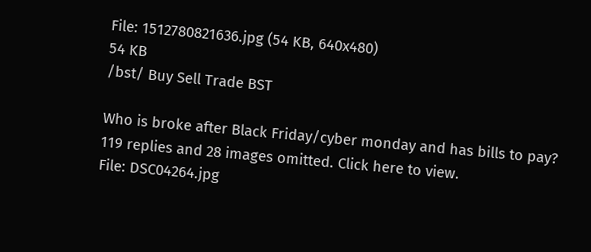File: 1512780821636.jpg (54 KB, 640x480)
54 KB
/bst/ Buy Sell Trade BST

Who is broke after Black Friday/cyber monday and has bills to pay?
119 replies and 28 images omitted. Click here to view.
File: DSC04264.jpg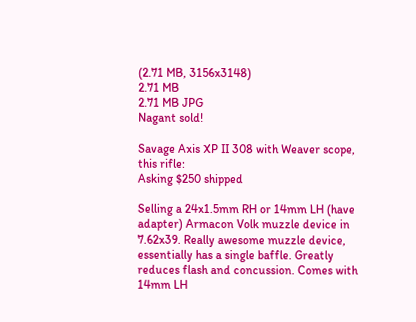(2.71 MB, 3156x3148)
2.71 MB
2.71 MB JPG
Nagant sold!

Savage Axis XP II 308 with Weaver scope, this rifle:
Asking $250 shipped

Selling a 24x1.5mm RH or 14mm LH (have adapter) Armacon Volk muzzle device in 7.62x39. Really awesome muzzle device, essentially has a single baffle. Greatly reduces flash and concussion. Comes with 14mm LH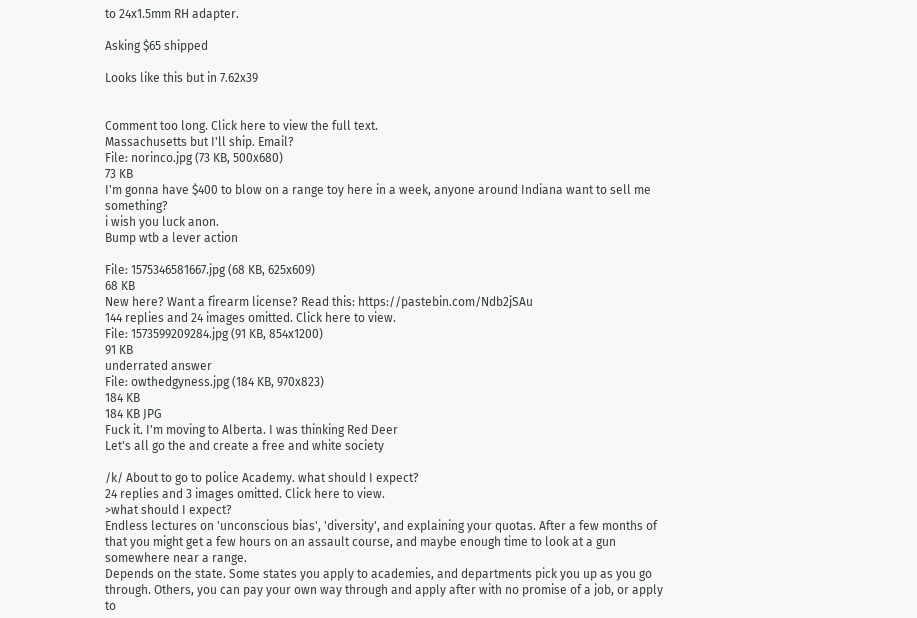to 24x1.5mm RH adapter.

Asking $65 shipped

Looks like this but in 7.62x39


Comment too long. Click here to view the full text.
Massachusetts but I'll ship. Email?
File: norinco.jpg (73 KB, 500x680)
73 KB
I'm gonna have $400 to blow on a range toy here in a week, anyone around Indiana want to sell me something?
i wish you luck anon.
Bump wtb a lever action

File: 1575346581667.jpg (68 KB, 625x609)
68 KB
New here? Want a firearm license? Read this: https://pastebin.com/Ndb2jSAu
144 replies and 24 images omitted. Click here to view.
File: 1573599209284.jpg (91 KB, 854x1200)
91 KB
underrated answer
File: owthedgyness.jpg (184 KB, 970x823)
184 KB
184 KB JPG
Fuck it. I'm moving to Alberta. I was thinking Red Deer
Let's all go the and create a free and white society

/k/ About to go to police Academy. what should I expect?
24 replies and 3 images omitted. Click here to view.
>what should I expect?
Endless lectures on 'unconscious bias', 'diversity', and explaining your quotas. After a few months of that you might get a few hours on an assault course, and maybe enough time to look at a gun somewhere near a range.
Depends on the state. Some states you apply to academies, and departments pick you up as you go through. Others, you can pay your own way through and apply after with no promise of a job, or apply to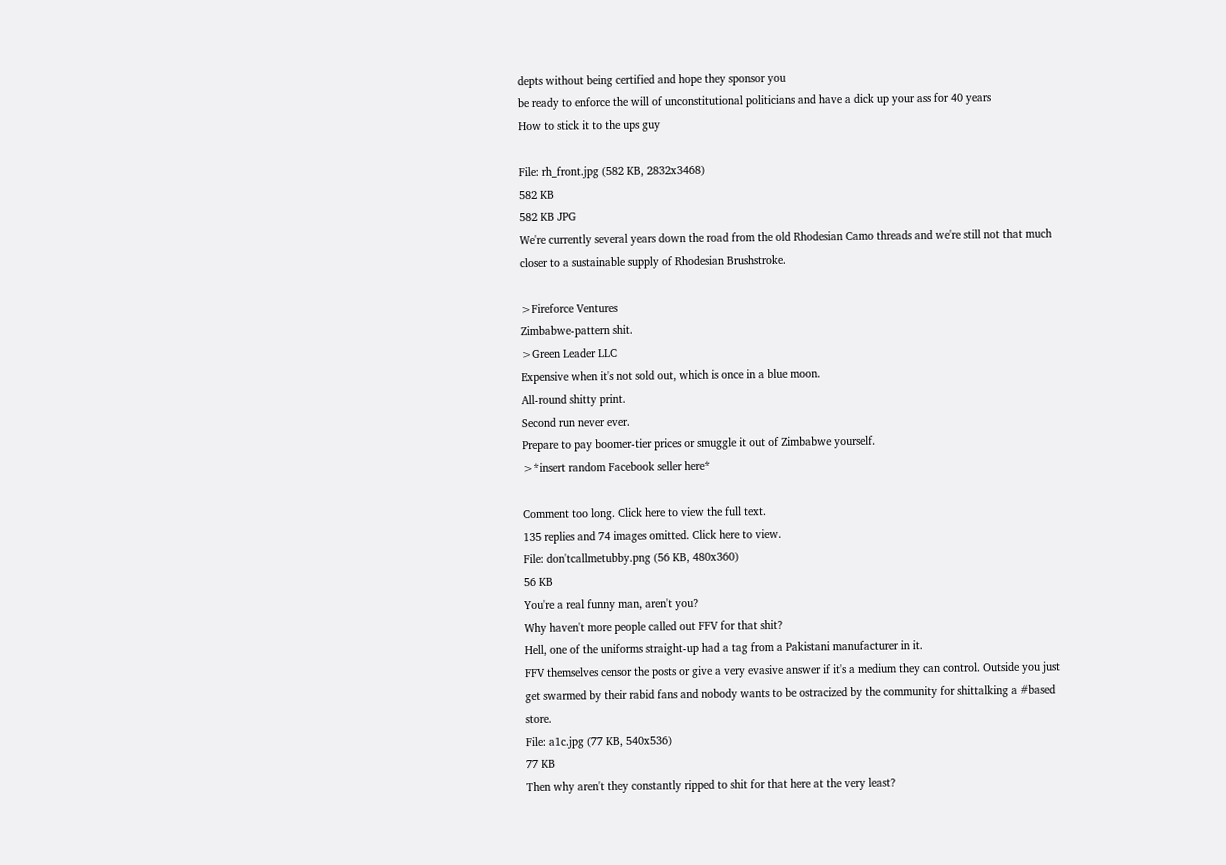depts without being certified and hope they sponsor you
be ready to enforce the will of unconstitutional politicians and have a dick up your ass for 40 years
How to stick it to the ups guy

File: rh_front.jpg (582 KB, 2832x3468)
582 KB
582 KB JPG
We're currently several years down the road from the old Rhodesian Camo threads and we're still not that much closer to a sustainable supply of Rhodesian Brushstroke.

>Fireforce Ventures
Zimbabwe-pattern shit.
>Green Leader LLC
Expensive when it's not sold out, which is once in a blue moon.
All-round shitty print.
Second run never ever.
Prepare to pay boomer-tier prices or smuggle it out of Zimbabwe yourself.
>*insert random Facebook seller here*

Comment too long. Click here to view the full text.
135 replies and 74 images omitted. Click here to view.
File: don'tcallmetubby.png (56 KB, 480x360)
56 KB
You're a real funny man, aren't you?
Why haven't more people called out FFV for that shit?
Hell, one of the uniforms straight-up had a tag from a Pakistani manufacturer in it.
FFV themselves censor the posts or give a very evasive answer if it's a medium they can control. Outside you just get swarmed by their rabid fans and nobody wants to be ostracized by the community for shittalking a #based store.
File: a1c.jpg (77 KB, 540x536)
77 KB
Then why aren't they constantly ripped to shit for that here at the very least?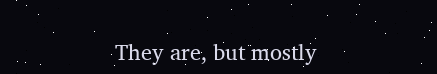They are, but mostly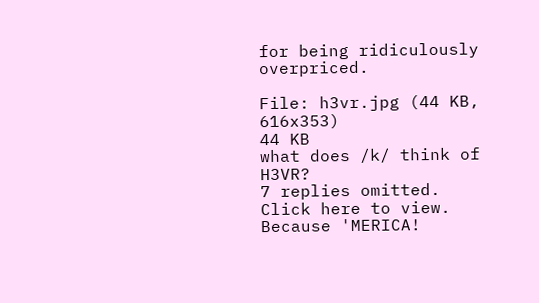for being ridiculously overpriced.

File: h3vr.jpg (44 KB, 616x353)
44 KB
what does /k/ think of H3VR?
7 replies omitted. Click here to view.
Because 'MERICA!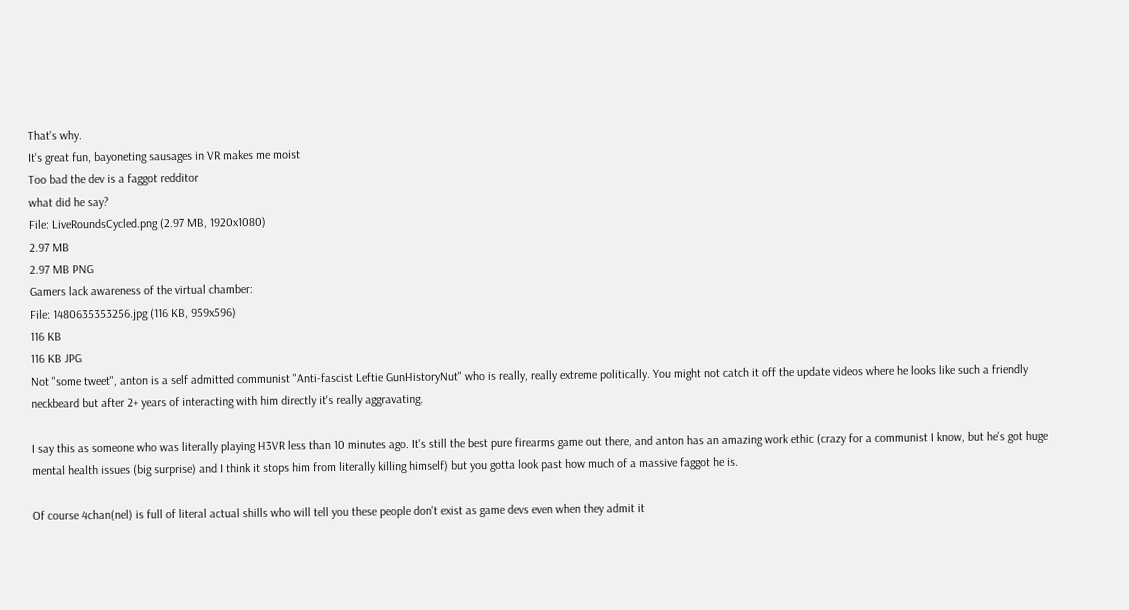That's why.
It's great fun, bayoneting sausages in VR makes me moist
Too bad the dev is a faggot redditor
what did he say?
File: LiveRoundsCycled.png (2.97 MB, 1920x1080)
2.97 MB
2.97 MB PNG
Gamers lack awareness of the virtual chamber:
File: 1480635353256.jpg (116 KB, 959x596)
116 KB
116 KB JPG
Not "some tweet", anton is a self admitted communist "Anti-fascist Leftie GunHistoryNut" who is really, really extreme politically. You might not catch it off the update videos where he looks like such a friendly neckbeard but after 2+ years of interacting with him directly it's really aggravating.

I say this as someone who was literally playing H3VR less than 10 minutes ago. It's still the best pure firearms game out there, and anton has an amazing work ethic (crazy for a communist I know, but he's got huge mental health issues (big surprise) and I think it stops him from literally killing himself) but you gotta look past how much of a massive faggot he is.

Of course 4chan(nel) is full of literal actual shills who will tell you these people don't exist as game devs even when they admit it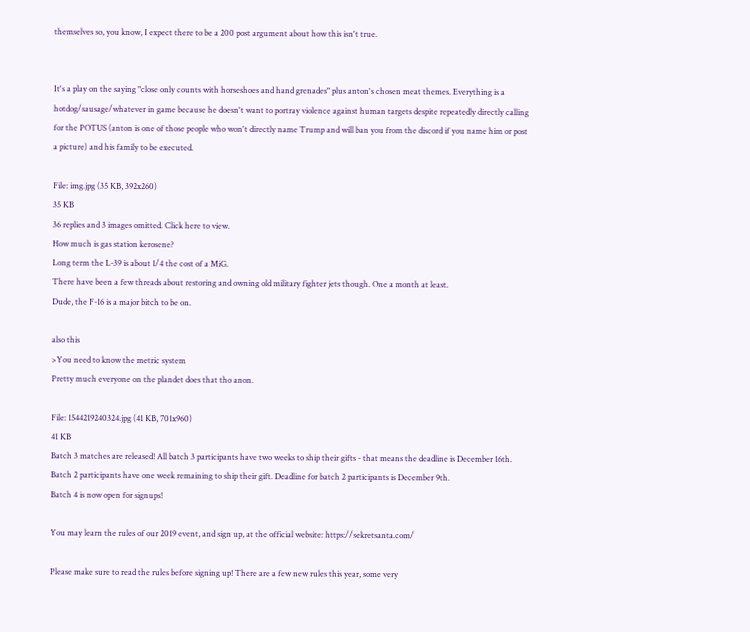themselves so, you know, I expect there to be a 200 post argument about how this isn't true.


It's a play on the saying "close only counts with horseshoes and hand grenades" plus anton's chosen meat themes. Everything is a hotdog/sausage/whatever in game because he doesn't want to portray violence against human targets despite repeatedly directly calling for the POTUS (anton is one of those people who won't directly name Trump and will ban you from the discord if you name him or post a picture) and his family to be executed.

File: img.jpg (35 KB, 392x260)
35 KB
36 replies and 3 images omitted. Click here to view.
How much is gas station kerosene?
Long term the L-39 is about 1/4 the cost of a MiG.
There have been a few threads about restoring and owning old military fighter jets though. One a month at least.
Dude, the F-16 is a major bitch to be on.

also this
>You need to know the metric system
Pretty much everyone on the plandet does that tho anon.

File: 1544219240324.jpg (41 KB, 701x960)
41 KB
Batch 3 matches are released! All batch 3 participants have two weeks to ship their gifts - that means the deadline is December 16th.
Batch 2 participants have one week remaining to ship their gift. Deadline for batch 2 participants is December 9th.
Batch 4 is now open for signups!

You may learn the rules of our 2019 event, and sign up, at the official website: https://sekretsanta.com/

Please make sure to read the rules before signing up! There are a few new rules this year, some very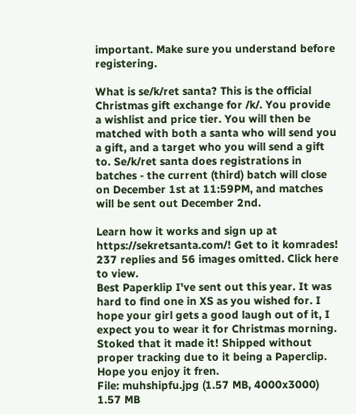important. Make sure you understand before registering.

What is se/k/ret santa? This is the official Christmas gift exchange for /k/. You provide a wishlist and price tier. You will then be matched with both a santa who will send you a gift, and a target who you will send a gift to. Se/k/ret santa does registrations in batches - the current (third) batch will close on December 1st at 11:59PM, and matches will be sent out December 2nd.

Learn how it works and sign up at https://sekretsanta.com/! Get to it komrades!
237 replies and 56 images omitted. Click here to view.
Best Paperklip I've sent out this year. It was hard to find one in XS as you wished for. I hope your girl gets a good laugh out of it, I expect you to wear it for Christmas morning.
Stoked that it made it! Shipped without proper tracking due to it being a Paperclip. Hope you enjoy it fren.
File: muhshipfu.jpg (1.57 MB, 4000x3000)
1.57 MB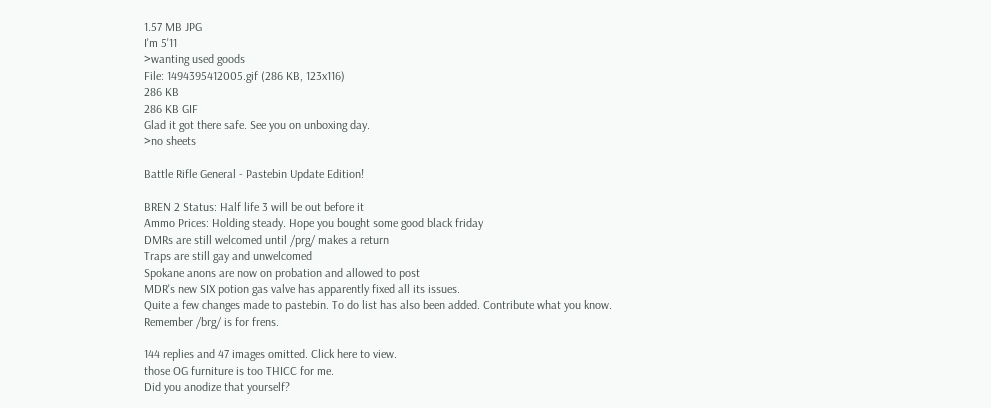1.57 MB JPG
I'm 5'11
>wanting used goods
File: 1494395412005.gif (286 KB, 123x116)
286 KB
286 KB GIF
Glad it got there safe. See you on unboxing day.
>no sheets

Battle Rifle General - Pastebin Update Edition!

BREN 2 Status: Half life 3 will be out before it
Ammo Prices: Holding steady. Hope you bought some good black friday
DMRs are still welcomed until /prg/ makes a return
Traps are still gay and unwelcomed
Spokane anons are now on probation and allowed to post
MDR's new SIX potion gas valve has apparently fixed all its issues.
Quite a few changes made to pastebin. To do list has also been added. Contribute what you know.
Remember /brg/ is for frens.

144 replies and 47 images omitted. Click here to view.
those OG furniture is too THICC for me.
Did you anodize that yourself?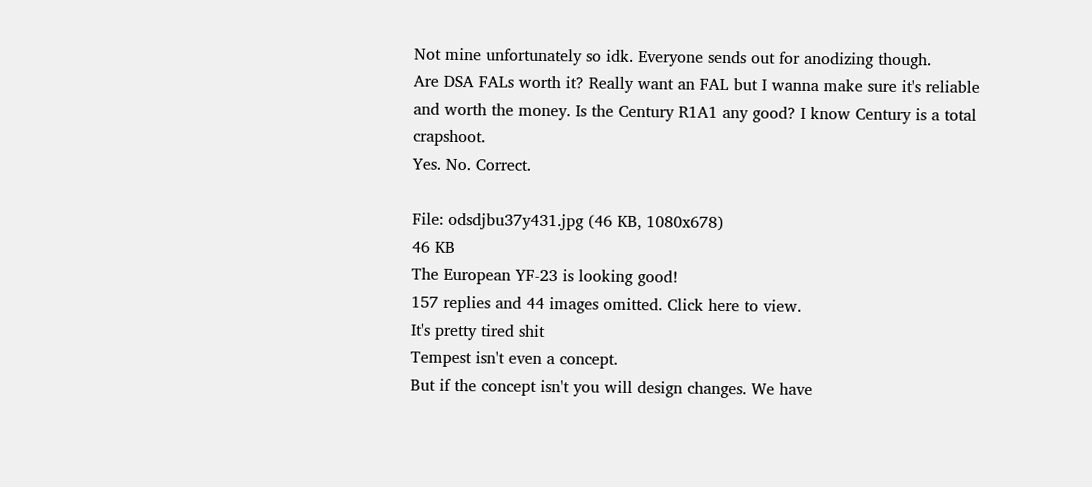Not mine unfortunately so idk. Everyone sends out for anodizing though.
Are DSA FALs worth it? Really want an FAL but I wanna make sure it's reliable and worth the money. Is the Century R1A1 any good? I know Century is a total crapshoot.
Yes. No. Correct.

File: odsdjbu37y431.jpg (46 KB, 1080x678)
46 KB
The European YF-23 is looking good!
157 replies and 44 images omitted. Click here to view.
It's pretty tired shit
Tempest isn't even a concept.
But if the concept isn't you will design changes. We have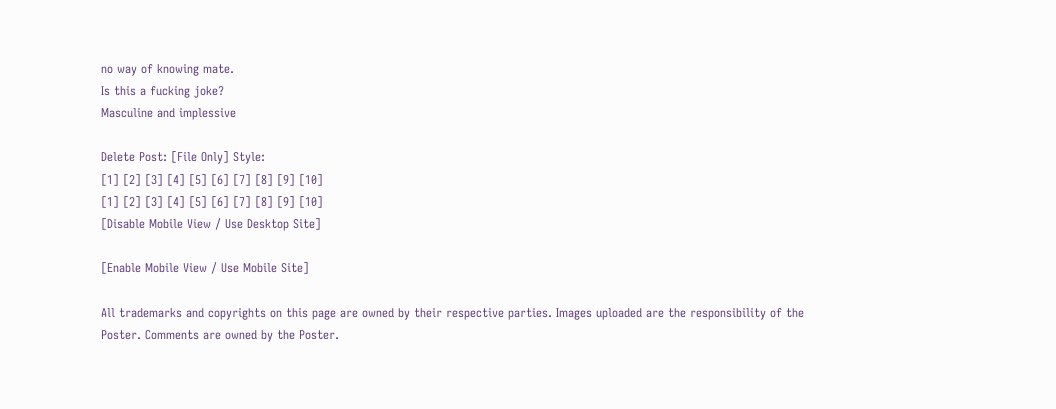no way of knowing mate.
Is this a fucking joke?
Masculine and implessive

Delete Post: [File Only] Style:
[1] [2] [3] [4] [5] [6] [7] [8] [9] [10]
[1] [2] [3] [4] [5] [6] [7] [8] [9] [10]
[Disable Mobile View / Use Desktop Site]

[Enable Mobile View / Use Mobile Site]

All trademarks and copyrights on this page are owned by their respective parties. Images uploaded are the responsibility of the Poster. Comments are owned by the Poster.